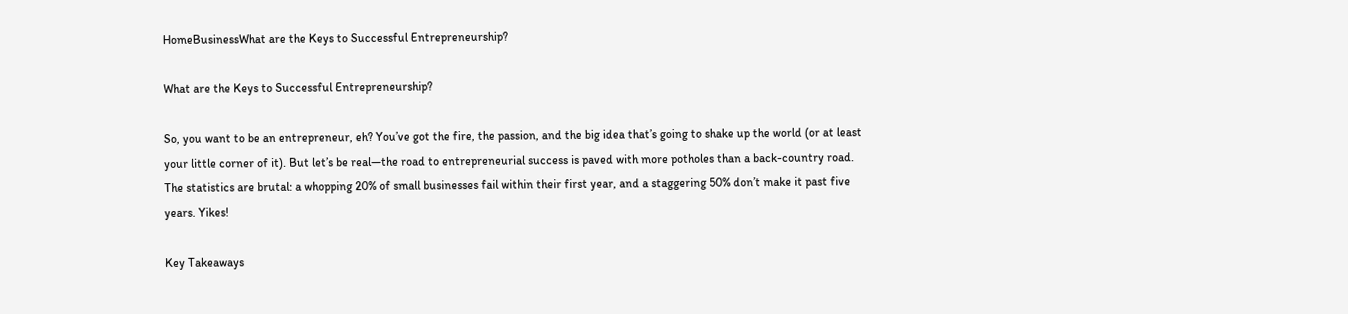HomeBusinessWhat are the Keys to Successful Entrepreneurship?

What are the Keys to Successful Entrepreneurship?

So, you want to be an entrepreneur, eh? You’ve got the fire, the passion, and the big idea that’s going to shake up the world (or at least your little corner of it). But let’s be real—the road to entrepreneurial success is paved with more potholes than a back-country road. The statistics are brutal: a whopping 20% of small businesses fail within their first year, and a staggering 50% don’t make it past five years. Yikes!

Key Takeaways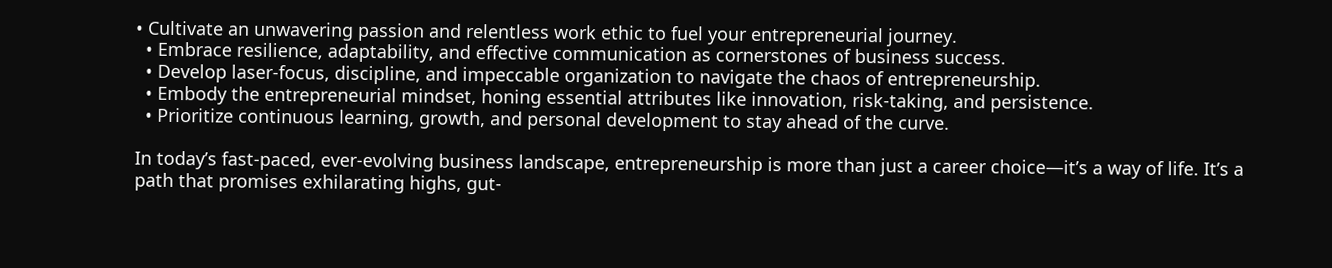• Cultivate an unwavering passion and relentless work ethic to fuel your entrepreneurial journey.
  • Embrace resilience, adaptability, and effective communication as cornerstones of business success.
  • Develop laser-focus, discipline, and impeccable organization to navigate the chaos of entrepreneurship.
  • Embody the entrepreneurial mindset, honing essential attributes like innovation, risk-taking, and persistence.
  • Prioritize continuous learning, growth, and personal development to stay ahead of the curve.

In today’s fast-paced, ever-evolving business landscape, entrepreneurship is more than just a career choice—it’s a way of life. It’s a path that promises exhilarating highs, gut-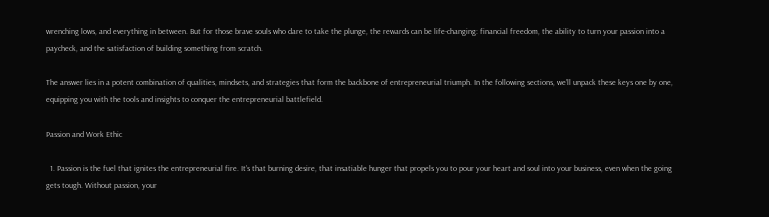wrenching lows, and everything in between. But for those brave souls who dare to take the plunge, the rewards can be life-changing: financial freedom, the ability to turn your passion into a paycheck, and the satisfaction of building something from scratch.

The answer lies in a potent combination of qualities, mindsets, and strategies that form the backbone of entrepreneurial triumph. In the following sections, we’ll unpack these keys one by one, equipping you with the tools and insights to conquer the entrepreneurial battlefield.

Passion and Work Ethic

  1. Passion is the fuel that ignites the entrepreneurial fire. It’s that burning desire, that insatiable hunger that propels you to pour your heart and soul into your business, even when the going gets tough. Without passion, your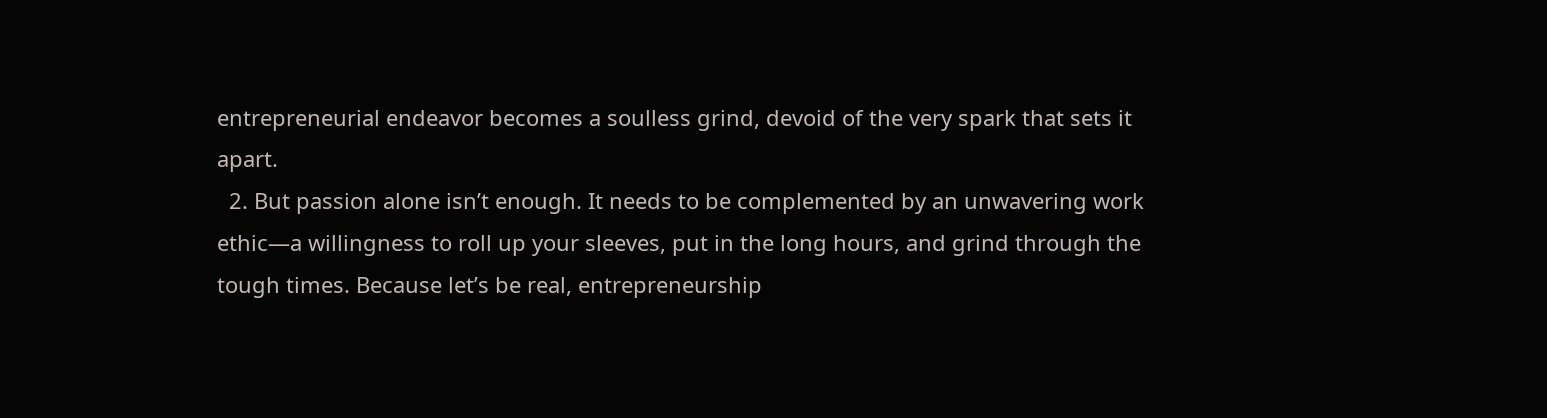entrepreneurial endeavor becomes a soulless grind, devoid of the very spark that sets it apart.
  2. But passion alone isn’t enough. It needs to be complemented by an unwavering work ethic—a willingness to roll up your sleeves, put in the long hours, and grind through the tough times. Because let’s be real, entrepreneurship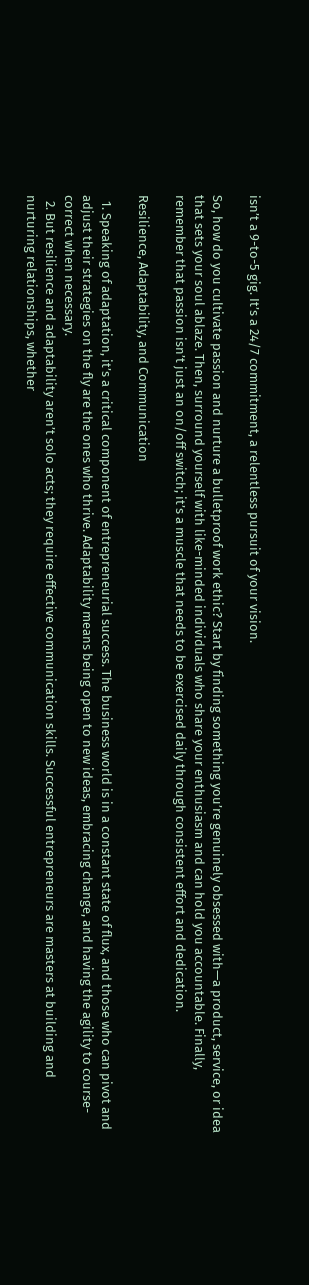isn’t a 9-to-5 gig. It’s a 24/7 commitment, a relentless pursuit of your vision.

So, how do you cultivate passion and nurture a bulletproof work ethic? Start by finding something you’re genuinely obsessed with—a product, service, or idea that sets your soul ablaze. Then, surround yourself with like-minded individuals who share your enthusiasm and can hold you accountable. Finally, remember that passion isn’t just an on/off switch; it’s a muscle that needs to be exercised daily through consistent effort and dedication.

Resilience, Adaptability, and Communication

  1. Speaking of adaptation, it’s a critical component of entrepreneurial success. The business world is in a constant state of flux, and those who can pivot and adjust their strategies on the fly are the ones who thrive. Adaptability means being open to new ideas, embracing change, and having the agility to course-correct when necessary.
  2. But resilience and adaptability aren’t solo acts; they require effective communication skills. Successful entrepreneurs are masters at building and nurturing relationships, whether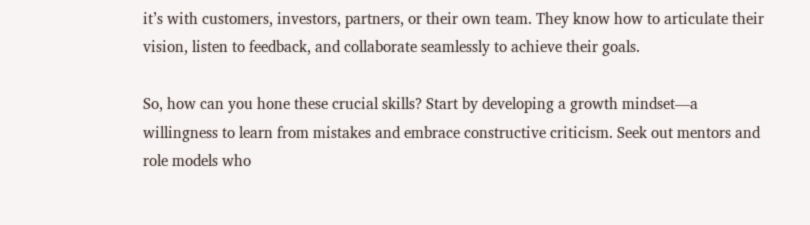it’s with customers, investors, partners, or their own team. They know how to articulate their vision, listen to feedback, and collaborate seamlessly to achieve their goals.

So, how can you hone these crucial skills? Start by developing a growth mindset—a willingness to learn from mistakes and embrace constructive criticism. Seek out mentors and role models who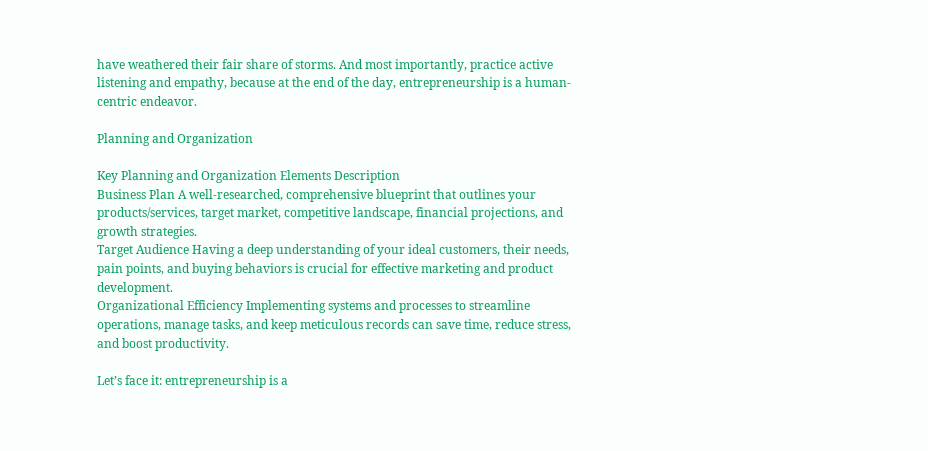have weathered their fair share of storms. And most importantly, practice active listening and empathy, because at the end of the day, entrepreneurship is a human-centric endeavor.

Planning and Organization

Key Planning and Organization Elements Description
Business Plan A well-researched, comprehensive blueprint that outlines your products/services, target market, competitive landscape, financial projections, and growth strategies.
Target Audience Having a deep understanding of your ideal customers, their needs, pain points, and buying behaviors is crucial for effective marketing and product development.
Organizational Efficiency Implementing systems and processes to streamline operations, manage tasks, and keep meticulous records can save time, reduce stress, and boost productivity.

Let’s face it: entrepreneurship is a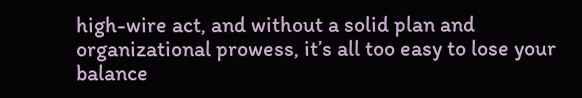high-wire act, and without a solid plan and organizational prowess, it’s all too easy to lose your balance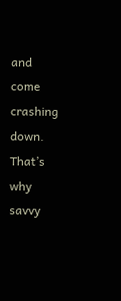and come crashing down. That’s why savvy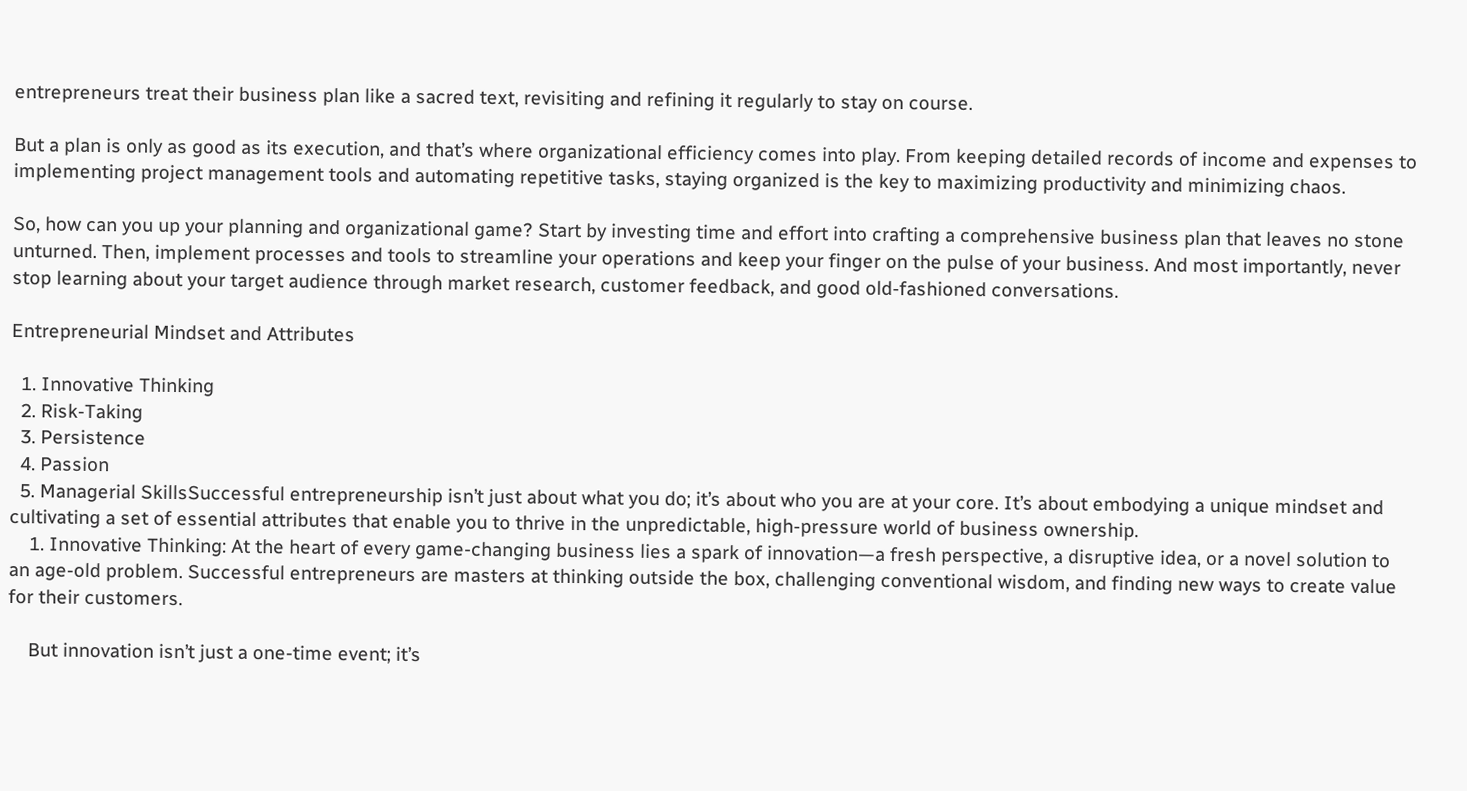entrepreneurs treat their business plan like a sacred text, revisiting and refining it regularly to stay on course.

But a plan is only as good as its execution, and that’s where organizational efficiency comes into play. From keeping detailed records of income and expenses to implementing project management tools and automating repetitive tasks, staying organized is the key to maximizing productivity and minimizing chaos.

So, how can you up your planning and organizational game? Start by investing time and effort into crafting a comprehensive business plan that leaves no stone unturned. Then, implement processes and tools to streamline your operations and keep your finger on the pulse of your business. And most importantly, never stop learning about your target audience through market research, customer feedback, and good old-fashioned conversations.

Entrepreneurial Mindset and Attributes

  1. Innovative Thinking
  2. Risk-Taking
  3. Persistence
  4. Passion
  5. Managerial SkillsSuccessful entrepreneurship isn’t just about what you do; it’s about who you are at your core. It’s about embodying a unique mindset and cultivating a set of essential attributes that enable you to thrive in the unpredictable, high-pressure world of business ownership.
    1. Innovative Thinking: At the heart of every game-changing business lies a spark of innovation—a fresh perspective, a disruptive idea, or a novel solution to an age-old problem. Successful entrepreneurs are masters at thinking outside the box, challenging conventional wisdom, and finding new ways to create value for their customers.

    But innovation isn’t just a one-time event; it’s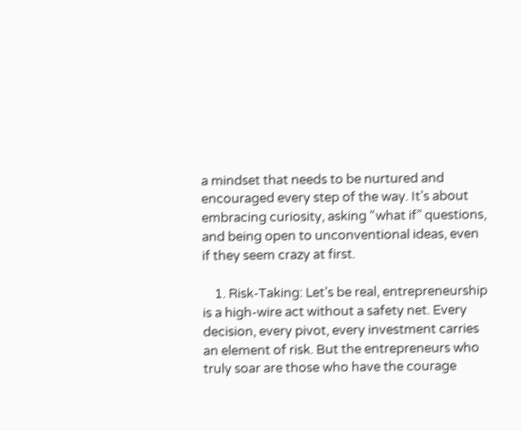a mindset that needs to be nurtured and encouraged every step of the way. It’s about embracing curiosity, asking “what if” questions, and being open to unconventional ideas, even if they seem crazy at first.

    1. Risk-Taking: Let’s be real, entrepreneurship is a high-wire act without a safety net. Every decision, every pivot, every investment carries an element of risk. But the entrepreneurs who truly soar are those who have the courage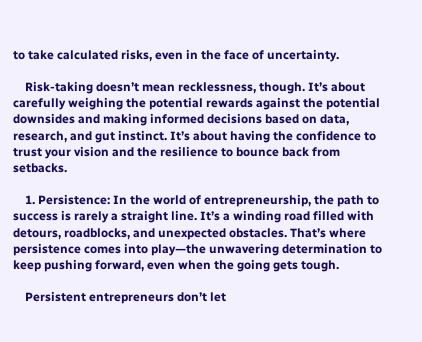to take calculated risks, even in the face of uncertainty.

    Risk-taking doesn’t mean recklessness, though. It’s about carefully weighing the potential rewards against the potential downsides and making informed decisions based on data, research, and gut instinct. It’s about having the confidence to trust your vision and the resilience to bounce back from setbacks.

    1. Persistence: In the world of entrepreneurship, the path to success is rarely a straight line. It’s a winding road filled with detours, roadblocks, and unexpected obstacles. That’s where persistence comes into play—the unwavering determination to keep pushing forward, even when the going gets tough.

    Persistent entrepreneurs don’t let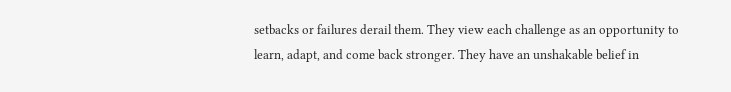setbacks or failures derail them. They view each challenge as an opportunity to learn, adapt, and come back stronger. They have an unshakable belief in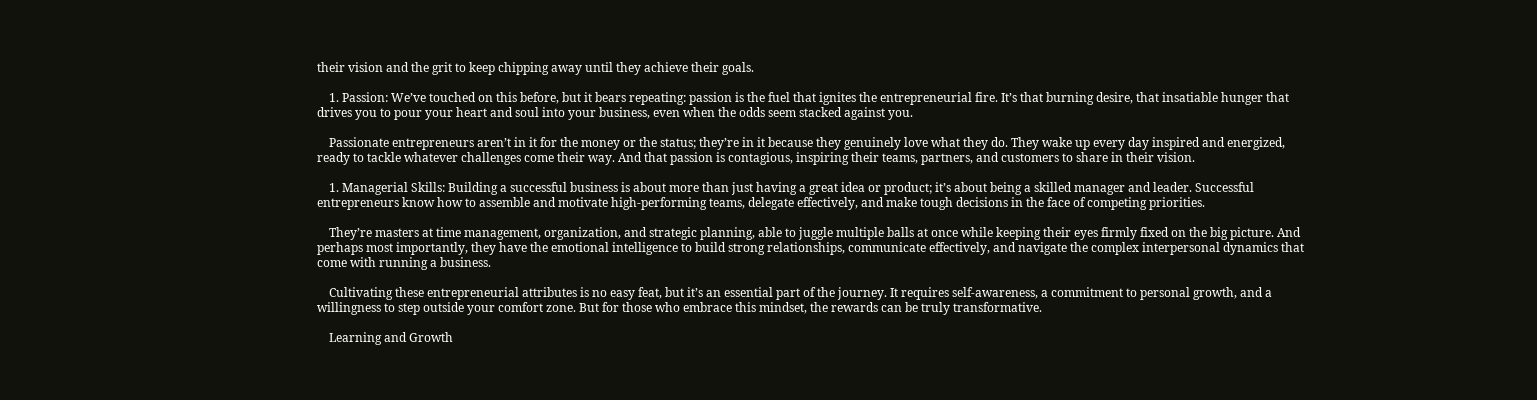their vision and the grit to keep chipping away until they achieve their goals.

    1. Passion: We’ve touched on this before, but it bears repeating: passion is the fuel that ignites the entrepreneurial fire. It’s that burning desire, that insatiable hunger that drives you to pour your heart and soul into your business, even when the odds seem stacked against you.

    Passionate entrepreneurs aren’t in it for the money or the status; they’re in it because they genuinely love what they do. They wake up every day inspired and energized, ready to tackle whatever challenges come their way. And that passion is contagious, inspiring their teams, partners, and customers to share in their vision.

    1. Managerial Skills: Building a successful business is about more than just having a great idea or product; it’s about being a skilled manager and leader. Successful entrepreneurs know how to assemble and motivate high-performing teams, delegate effectively, and make tough decisions in the face of competing priorities.

    They’re masters at time management, organization, and strategic planning, able to juggle multiple balls at once while keeping their eyes firmly fixed on the big picture. And perhaps most importantly, they have the emotional intelligence to build strong relationships, communicate effectively, and navigate the complex interpersonal dynamics that come with running a business.

    Cultivating these entrepreneurial attributes is no easy feat, but it’s an essential part of the journey. It requires self-awareness, a commitment to personal growth, and a willingness to step outside your comfort zone. But for those who embrace this mindset, the rewards can be truly transformative.

    Learning and Growth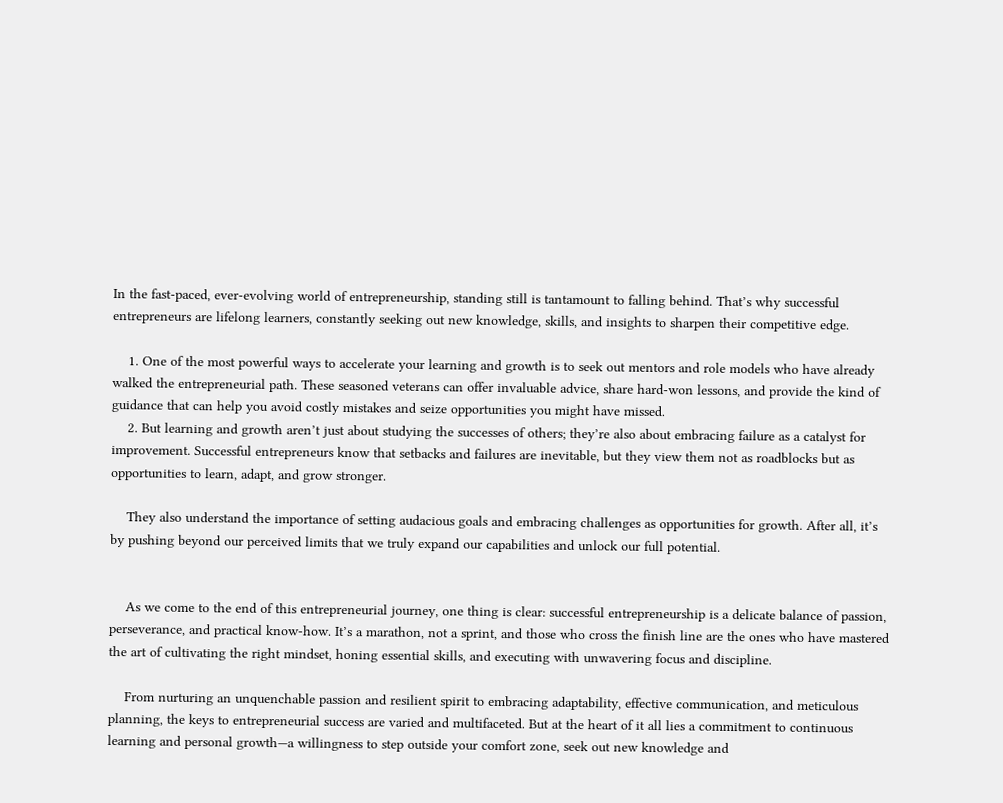In the fast-paced, ever-evolving world of entrepreneurship, standing still is tantamount to falling behind. That’s why successful entrepreneurs are lifelong learners, constantly seeking out new knowledge, skills, and insights to sharpen their competitive edge.

    1. One of the most powerful ways to accelerate your learning and growth is to seek out mentors and role models who have already walked the entrepreneurial path. These seasoned veterans can offer invaluable advice, share hard-won lessons, and provide the kind of guidance that can help you avoid costly mistakes and seize opportunities you might have missed.
    2. But learning and growth aren’t just about studying the successes of others; they’re also about embracing failure as a catalyst for improvement. Successful entrepreneurs know that setbacks and failures are inevitable, but they view them not as roadblocks but as opportunities to learn, adapt, and grow stronger.

    They also understand the importance of setting audacious goals and embracing challenges as opportunities for growth. After all, it’s by pushing beyond our perceived limits that we truly expand our capabilities and unlock our full potential.


    As we come to the end of this entrepreneurial journey, one thing is clear: successful entrepreneurship is a delicate balance of passion, perseverance, and practical know-how. It’s a marathon, not a sprint, and those who cross the finish line are the ones who have mastered the art of cultivating the right mindset, honing essential skills, and executing with unwavering focus and discipline.

    From nurturing an unquenchable passion and resilient spirit to embracing adaptability, effective communication, and meticulous planning, the keys to entrepreneurial success are varied and multifaceted. But at the heart of it all lies a commitment to continuous learning and personal growth—a willingness to step outside your comfort zone, seek out new knowledge and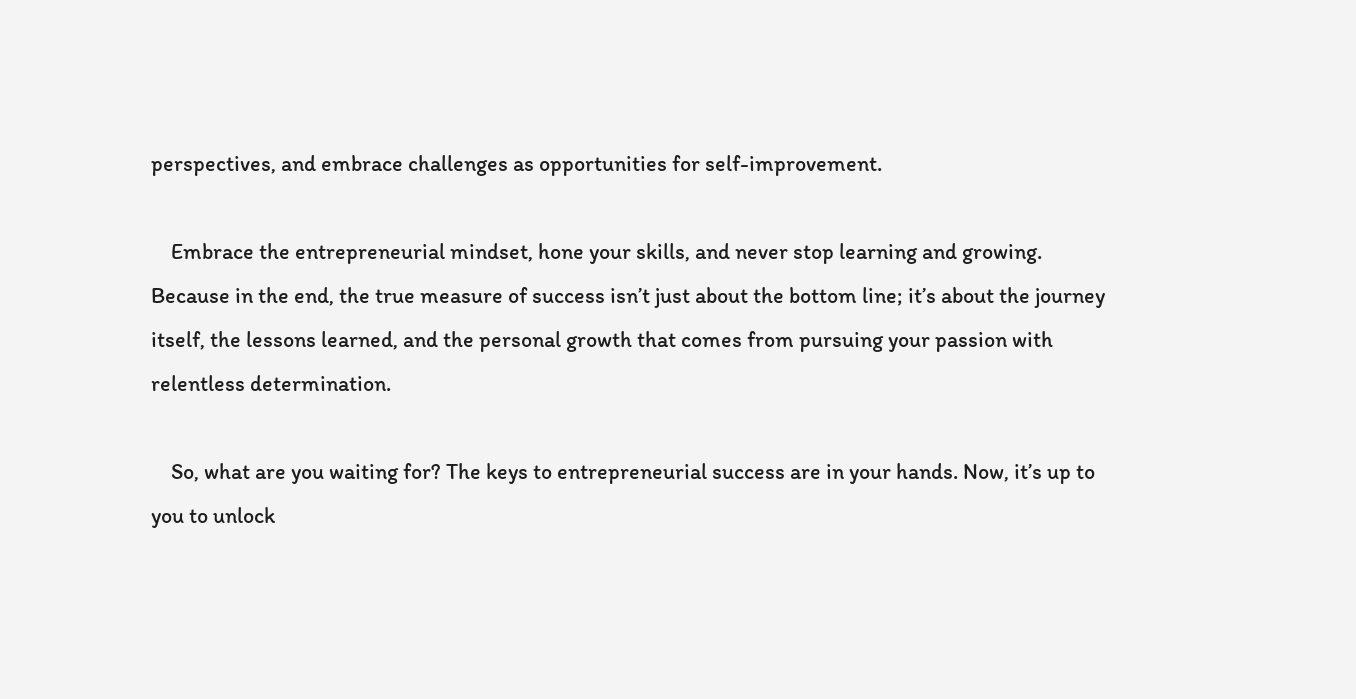perspectives, and embrace challenges as opportunities for self-improvement.

    Embrace the entrepreneurial mindset, hone your skills, and never stop learning and growing. Because in the end, the true measure of success isn’t just about the bottom line; it’s about the journey itself, the lessons learned, and the personal growth that comes from pursuing your passion with relentless determination.

    So, what are you waiting for? The keys to entrepreneurial success are in your hands. Now, it’s up to you to unlock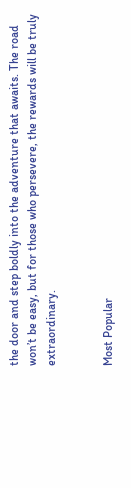the door and step boldly into the adventure that awaits. The road won’t be easy, but for those who persevere, the rewards will be truly extraordinary.


Most Popular